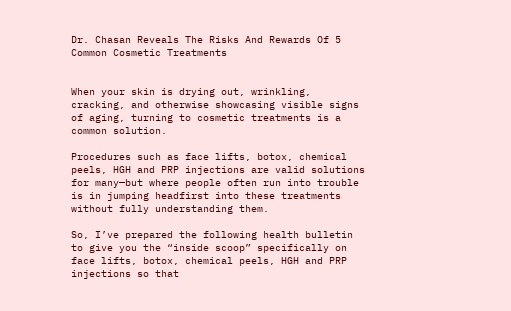Dr. Chasan Reveals The Risks And Rewards Of 5 Common Cosmetic Treatments


When your skin is drying out, wrinkling, cracking, and otherwise showcasing visible signs of aging, turning to cosmetic treatments is a common solution.

Procedures such as face lifts, botox, chemical peels, HGH and PRP injections are valid solutions for many—but where people often run into trouble is in jumping headfirst into these treatments without fully understanding them.

So, I’ve prepared the following health bulletin to give you the “inside scoop” specifically on face lifts, botox, chemical peels, HGH and PRP injections so that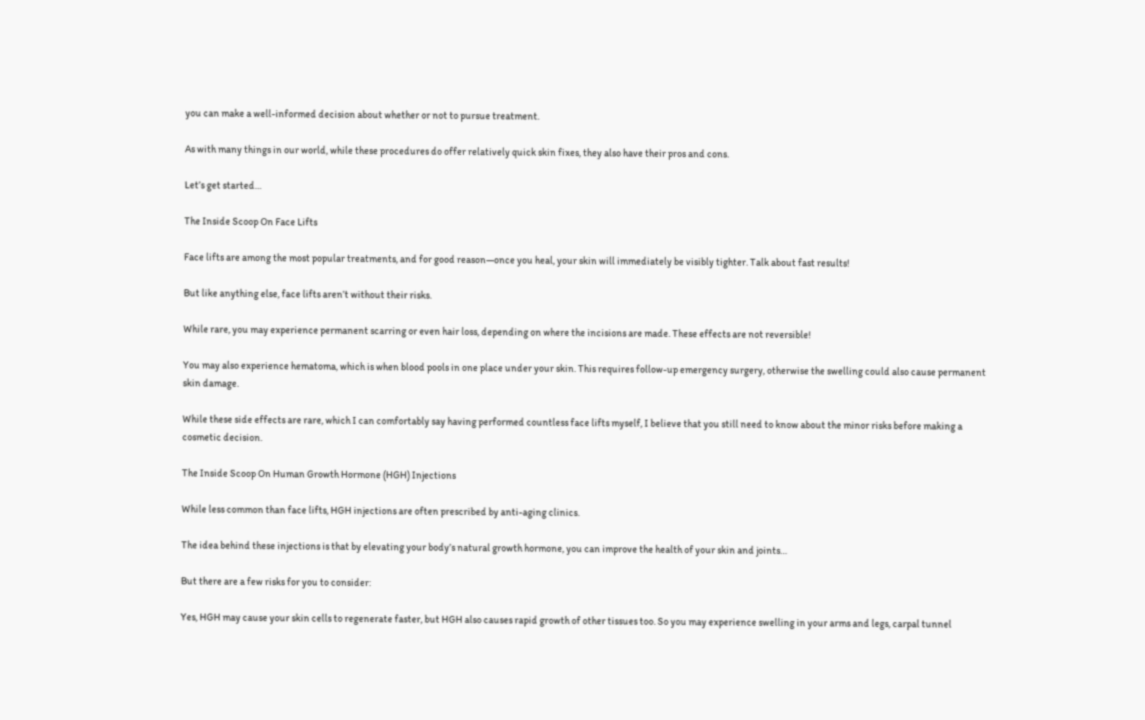you can make a well-informed decision about whether or not to pursue treatment.

As with many things in our world, while these procedures do offer relatively quick skin fixes, they also have their pros and cons.

Let’s get started…

The Inside Scoop On Face Lifts

Face lifts are among the most popular treatments, and for good reason—once you heal, your skin will immediately be visibly tighter. Talk about fast results!

But like anything else, face lifts aren’t without their risks.

While rare, you may experience permanent scarring or even hair loss, depending on where the incisions are made. These effects are not reversible!

You may also experience hematoma, which is when blood pools in one place under your skin. This requires follow-up emergency surgery, otherwise the swelling could also cause permanent skin damage.

While these side effects are rare, which I can comfortably say having performed countless face lifts myself, I believe that you still need to know about the minor risks before making a cosmetic decision.

The Inside Scoop On Human Growth Hormone (HGH) Injections

While less common than face lifts, HGH injections are often prescribed by anti-aging clinics.

The idea behind these injections is that by elevating your body’s natural growth hormone, you can improve the health of your skin and joints…

But there are a few risks for you to consider:

Yes, HGH may cause your skin cells to regenerate faster, but HGH also causes rapid growth of other tissues too. So you may experience swelling in your arms and legs, carpal tunnel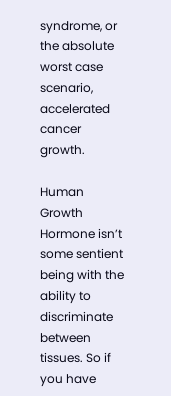syndrome, or the absolute worst case scenario, accelerated cancer growth.

Human Growth Hormone isn’t some sentient being with the ability to discriminate between tissues. So if you have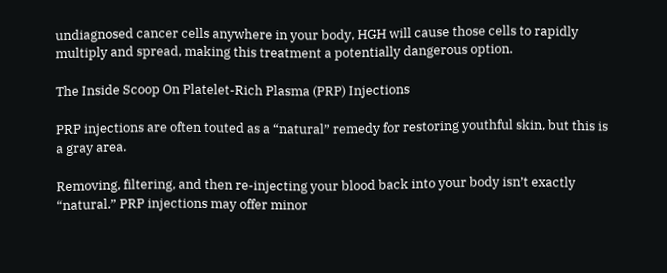undiagnosed cancer cells anywhere in your body, HGH will cause those cells to rapidly multiply and spread, making this treatment a potentially dangerous option.

The Inside Scoop On Platelet-Rich Plasma (PRP) Injections

PRP injections are often touted as a “natural” remedy for restoring youthful skin, but this is a gray area.

Removing, filtering, and then re-injecting your blood back into your body isn’t exactly “natural.” PRP injections may offer minor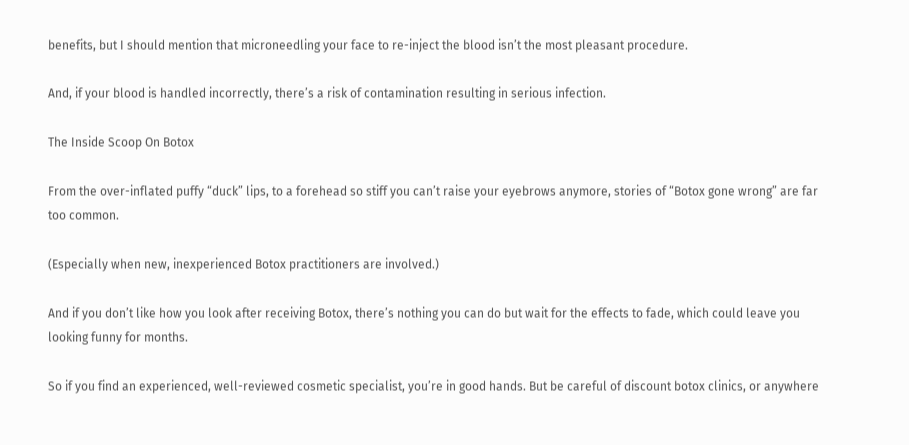benefits, but I should mention that microneedling your face to re-inject the blood isn’t the most pleasant procedure.

And, if your blood is handled incorrectly, there’s a risk of contamination resulting in serious infection.

The Inside Scoop On Botox

From the over-inflated puffy “duck” lips, to a forehead so stiff you can’t raise your eyebrows anymore, stories of “Botox gone wrong” are far too common.

(Especially when new, inexperienced Botox practitioners are involved.)

And if you don’t like how you look after receiving Botox, there’s nothing you can do but wait for the effects to fade, which could leave you looking funny for months.

So if you find an experienced, well-reviewed cosmetic specialist, you’re in good hands. But be careful of discount botox clinics, or anywhere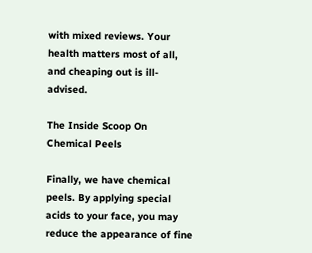with mixed reviews. Your health matters most of all, and cheaping out is ill-advised.

The Inside Scoop On Chemical Peels

Finally, we have chemical peels. By applying special acids to your face, you may reduce the appearance of fine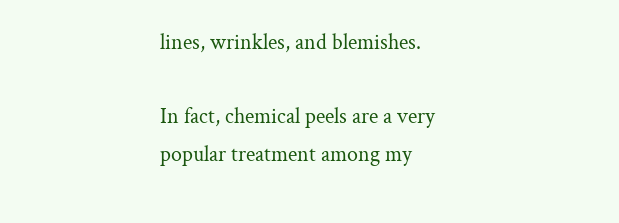lines, wrinkles, and blemishes.

In fact, chemical peels are a very popular treatment among my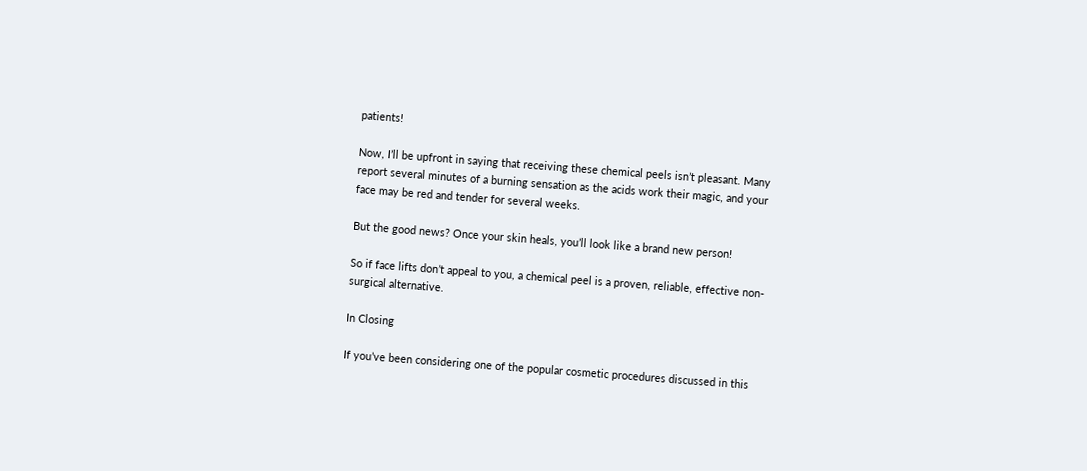patients!

Now, I’ll be upfront in saying that receiving these chemical peels isn’t pleasant. Many report several minutes of a burning sensation as the acids work their magic, and your face may be red and tender for several weeks.

But the good news? Once your skin heals, you’ll look like a brand new person!

So if face lifts don’t appeal to you, a chemical peel is a proven, reliable, effective non-surgical alternative.

In Closing

If you’ve been considering one of the popular cosmetic procedures discussed in this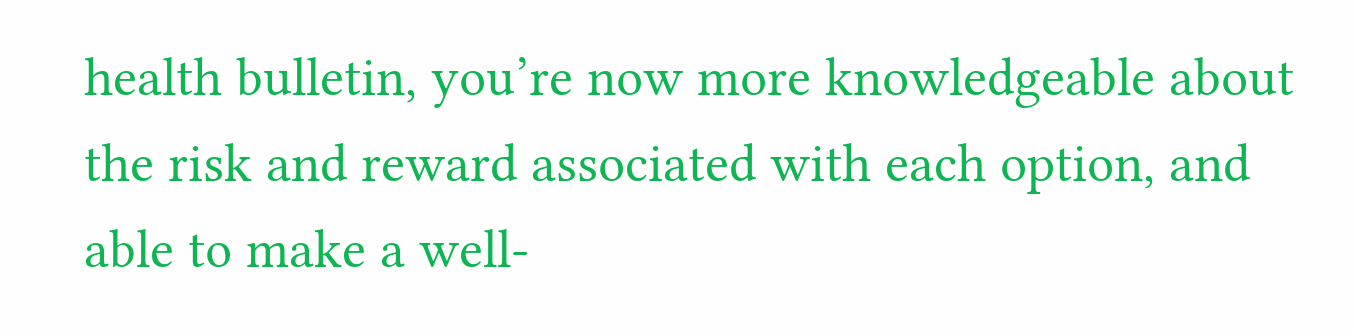health bulletin, you’re now more knowledgeable about the risk and reward associated with each option, and able to make a well-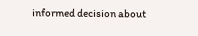informed decision about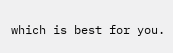which is best for you.